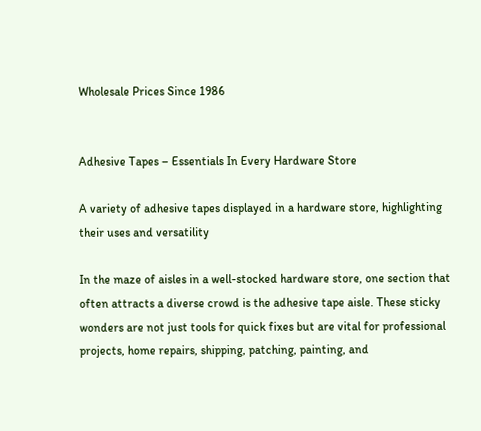Wholesale Prices Since 1986


Adhesive Tapes – Essentials In Every Hardware Store

A variety of adhesive tapes displayed in a hardware store, highlighting their uses and versatility

In the maze of aisles in a well-stocked hardware store, one section that often attracts a diverse crowd is the adhesive tape aisle. These sticky wonders are not just tools for quick fixes but are vital for professional projects, home repairs, shipping, patching, painting, and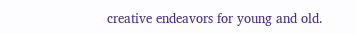creative endeavors for young and old.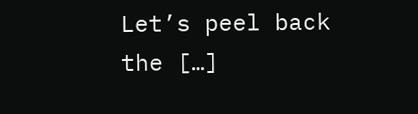Let’s peel back the […]